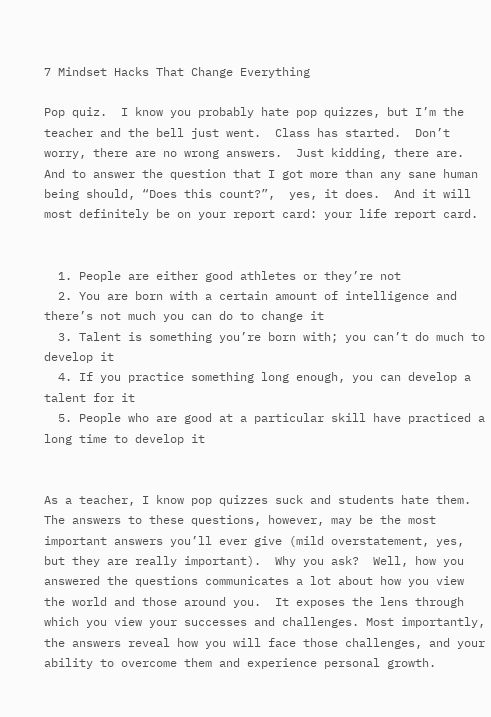7 Mindset Hacks That Change Everything

Pop quiz.  I know you probably hate pop quizzes, but I’m the teacher and the bell just went.  Class has started.  Don’t worry, there are no wrong answers.  Just kidding, there are.  And to answer the question that I got more than any sane human being should, “Does this count?”,  yes, it does.  And it will most definitely be on your report card: your life report card.


  1. People are either good athletes or they’re not
  2. You are born with a certain amount of intelligence and there’s not much you can do to change it
  3. Talent is something you’re born with; you can’t do much to develop it
  4. If you practice something long enough, you can develop a talent for it
  5. People who are good at a particular skill have practiced a long time to develop it


As a teacher, I know pop quizzes suck and students hate them. The answers to these questions, however, may be the most important answers you’ll ever give (mild overstatement, yes, but they are really important).  Why you ask?  Well, how you answered the questions communicates a lot about how you view the world and those around you.  It exposes the lens through which you view your successes and challenges. Most importantly, the answers reveal how you will face those challenges, and your ability to overcome them and experience personal growth.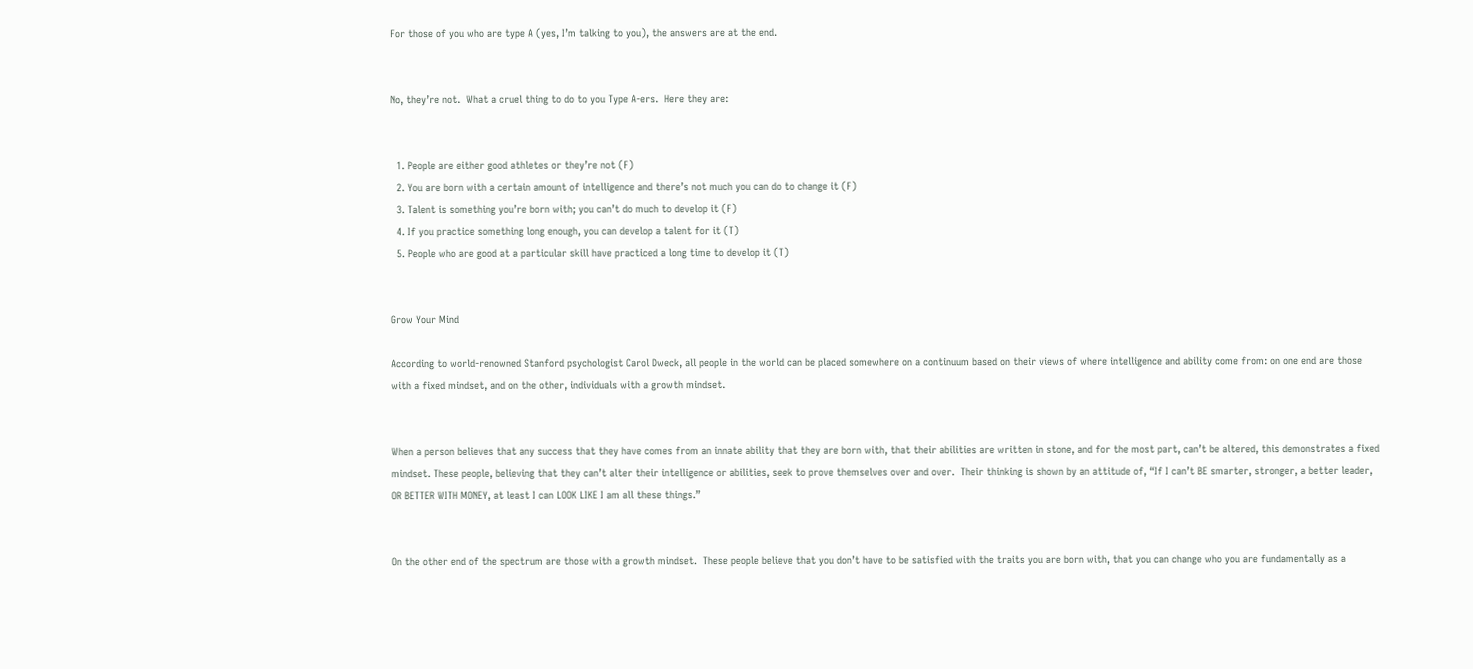For those of you who are type A (yes, I’m talking to you), the answers are at the end.


No, they’re not.  What a cruel thing to do to you Type A-ers.  Here they are:


  1. People are either good athletes or they’re not (F)
  2. You are born with a certain amount of intelligence and there’s not much you can do to change it (F)
  3. Talent is something you’re born with; you can’t do much to develop it (F)
  4. If you practice something long enough, you can develop a talent for it (T)
  5. People who are good at a particular skill have practiced a long time to develop it (T)


Grow Your Mind

According to world-renowned Stanford psychologist Carol Dweck, all people in the world can be placed somewhere on a continuum based on their views of where intelligence and ability come from: on one end are those with a fixed mindset, and on the other, individuals with a growth mindset.


When a person believes that any success that they have comes from an innate ability that they are born with, that their abilities are written in stone, and for the most part, can’t be altered, this demonstrates a fixed mindset. These people, believing that they can’t alter their intelligence or abilities, seek to prove themselves over and over.  Their thinking is shown by an attitude of, “If I can’t BE smarter, stronger, a better leader, OR BETTER WITH MONEY, at least I can LOOK LIKE I am all these things.”


On the other end of the spectrum are those with a growth mindset.  These people believe that you don’t have to be satisfied with the traits you are born with, that you can change who you are fundamentally as a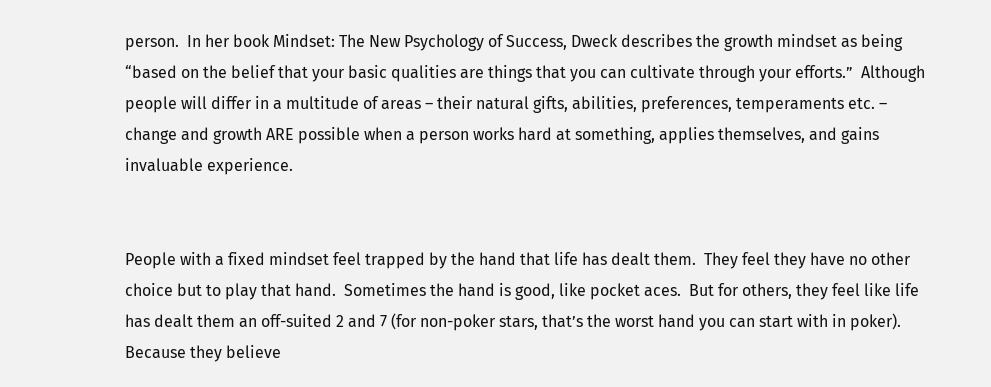person.  In her book Mindset: The New Psychology of Success, Dweck describes the growth mindset as being “based on the belief that your basic qualities are things that you can cultivate through your efforts.”  Although people will differ in a multitude of areas – their natural gifts, abilities, preferences, temperaments etc. – change and growth ARE possible when a person works hard at something, applies themselves, and gains invaluable experience.


People with a fixed mindset feel trapped by the hand that life has dealt them.  They feel they have no other choice but to play that hand.  Sometimes the hand is good, like pocket aces.  But for others, they feel like life has dealt them an off-suited 2 and 7 (for non-poker stars, that’s the worst hand you can start with in poker).  Because they believe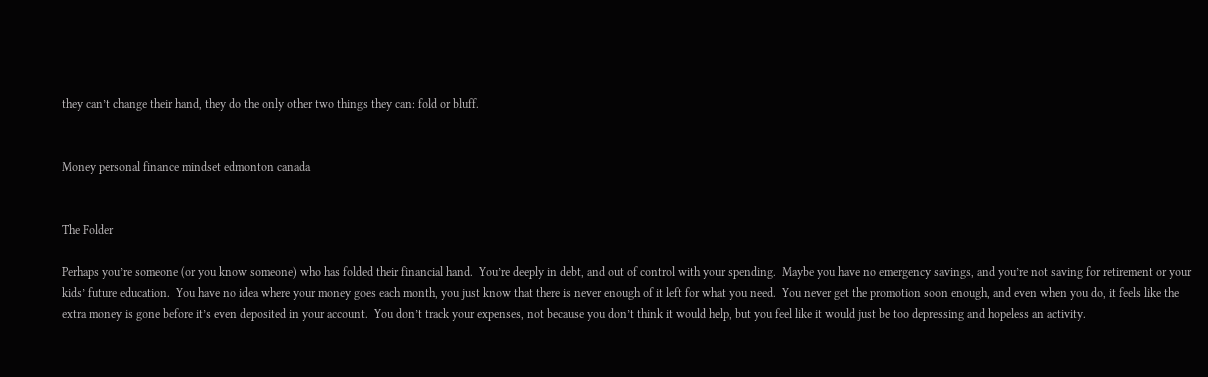they can’t change their hand, they do the only other two things they can: fold or bluff.


Money personal finance mindset edmonton canada


The Folder

Perhaps you’re someone (or you know someone) who has folded their financial hand.  You’re deeply in debt, and out of control with your spending.  Maybe you have no emergency savings, and you’re not saving for retirement or your kids’ future education.  You have no idea where your money goes each month, you just know that there is never enough of it left for what you need.  You never get the promotion soon enough, and even when you do, it feels like the extra money is gone before it’s even deposited in your account.  You don’t track your expenses, not because you don’t think it would help, but you feel like it would just be too depressing and hopeless an activity.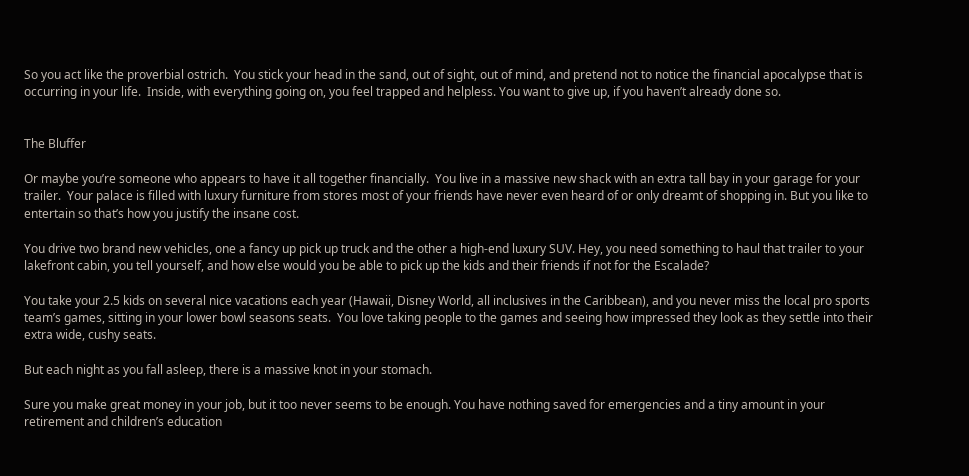So you act like the proverbial ostrich.  You stick your head in the sand, out of sight, out of mind, and pretend not to notice the financial apocalypse that is occurring in your life.  Inside, with everything going on, you feel trapped and helpless. You want to give up, if you haven’t already done so.


The Bluffer

Or maybe you’re someone who appears to have it all together financially.  You live in a massive new shack with an extra tall bay in your garage for your trailer.  Your palace is filled with luxury furniture from stores most of your friends have never even heard of or only dreamt of shopping in. But you like to entertain so that’s how you justify the insane cost.

You drive two brand new vehicles, one a fancy up pick up truck and the other a high-end luxury SUV. Hey, you need something to haul that trailer to your lakefront cabin, you tell yourself, and how else would you be able to pick up the kids and their friends if not for the Escalade?

You take your 2.5 kids on several nice vacations each year (Hawaii, Disney World, all inclusives in the Caribbean), and you never miss the local pro sports team’s games, sitting in your lower bowl seasons seats.  You love taking people to the games and seeing how impressed they look as they settle into their extra wide, cushy seats.

But each night as you fall asleep, there is a massive knot in your stomach.

Sure you make great money in your job, but it too never seems to be enough. You have nothing saved for emergencies and a tiny amount in your retirement and children’s education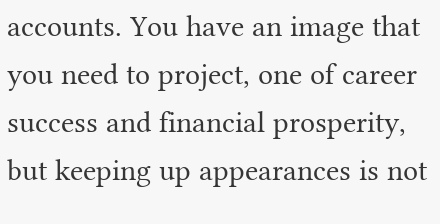accounts. You have an image that you need to project, one of career success and financial prosperity, but keeping up appearances is not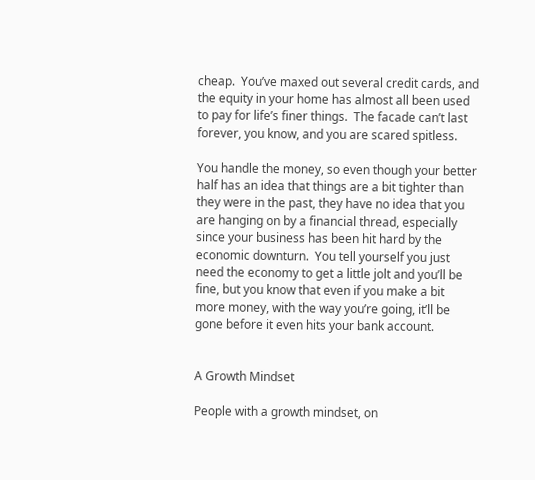cheap.  You’ve maxed out several credit cards, and the equity in your home has almost all been used to pay for life’s finer things.  The facade can’t last forever, you know, and you are scared spitless.

You handle the money, so even though your better half has an idea that things are a bit tighter than they were in the past, they have no idea that you are hanging on by a financial thread, especially since your business has been hit hard by the economic downturn.  You tell yourself you just need the economy to get a little jolt and you’ll be fine, but you know that even if you make a bit more money, with the way you’re going, it’ll be gone before it even hits your bank account.


A Growth Mindset

People with a growth mindset, on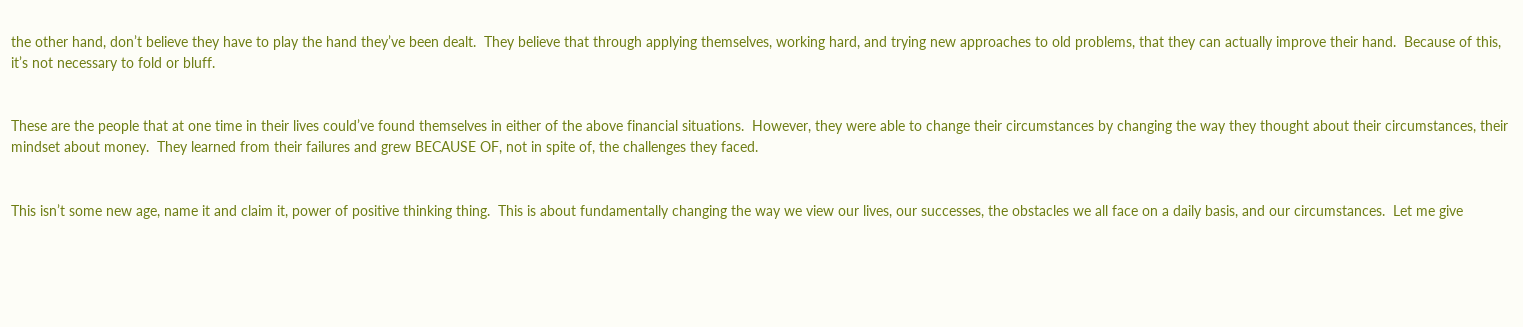the other hand, don’t believe they have to play the hand they’ve been dealt.  They believe that through applying themselves, working hard, and trying new approaches to old problems, that they can actually improve their hand.  Because of this, it’s not necessary to fold or bluff.


These are the people that at one time in their lives could’ve found themselves in either of the above financial situations.  However, they were able to change their circumstances by changing the way they thought about their circumstances, their mindset about money.  They learned from their failures and grew BECAUSE OF, not in spite of, the challenges they faced.


This isn’t some new age, name it and claim it, power of positive thinking thing.  This is about fundamentally changing the way we view our lives, our successes, the obstacles we all face on a daily basis, and our circumstances.  Let me give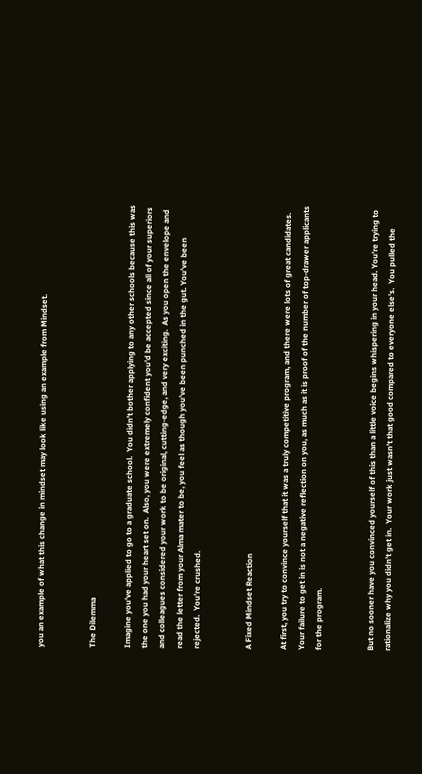you an example of what this change in mindset may look like using an example from Mindset.


The Dilemma

Imagine you’ve applied to go to a graduate school.  You didn’t bother applying to any other schools because this was the one you had your heart set on.  Also, you were extremely confident you’d be accepted since all of your superiors and colleagues considered your work to be original, cutting-edge, and very exciting.  As you open the envelope and read the letter from your Alma mater to be, you feel as though you’ve been punched in the gut. You’ve been rejected.  You’re crushed.


A Fixed Mindset Reaction

At first, you try to convince yourself that it was a truly competitive program, and there were lots of great candidates.  Your failure to get in is not a negative reflection on you, as much as it is proof of the number of top-drawer applicants for the program.


But no sooner have you convinced yourself of this than a little voice begins whispering in your head. You’re trying to rationalize why you didn’t get in.  Your work just wasn’t that good compared to everyone else’s.  You pulled the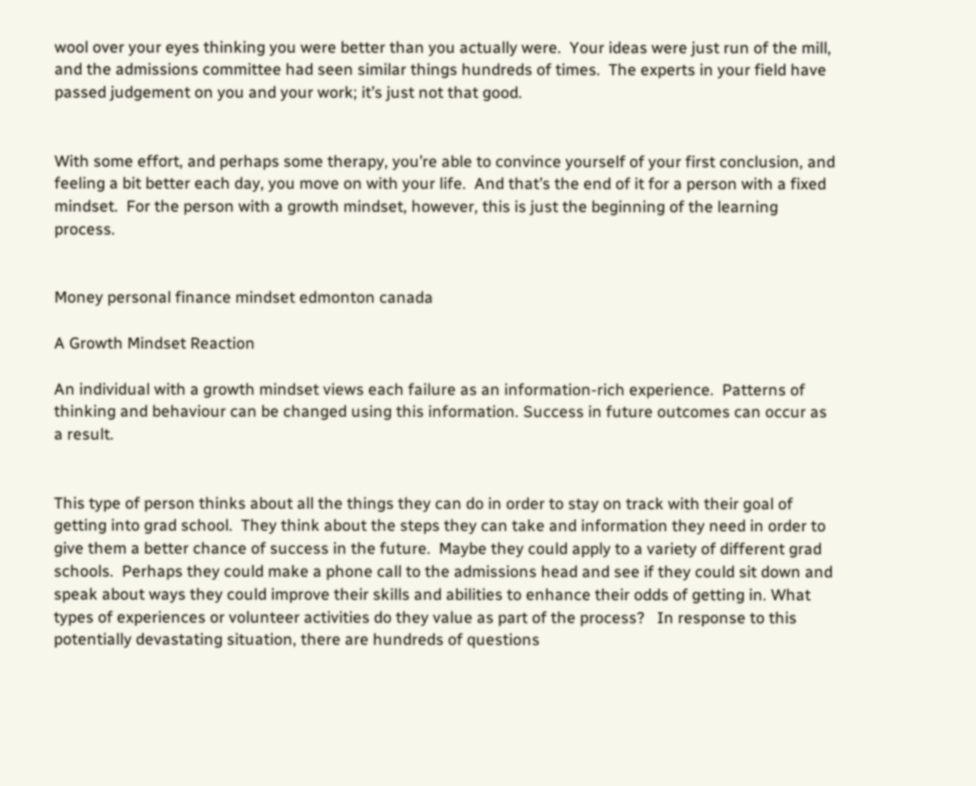wool over your eyes thinking you were better than you actually were.  Your ideas were just run of the mill, and the admissions committee had seen similar things hundreds of times.  The experts in your field have passed judgement on you and your work; it’s just not that good.


With some effort, and perhaps some therapy, you’re able to convince yourself of your first conclusion, and feeling a bit better each day, you move on with your life.  And that’s the end of it for a person with a fixed mindset.  For the person with a growth mindset, however, this is just the beginning of the learning process.


Money personal finance mindset edmonton canada

A Growth Mindset Reaction

An individual with a growth mindset views each failure as an information-rich experience.  Patterns of thinking and behaviour can be changed using this information. Success in future outcomes can occur as a result.


This type of person thinks about all the things they can do in order to stay on track with their goal of getting into grad school.  They think about the steps they can take and information they need in order to give them a better chance of success in the future.  Maybe they could apply to a variety of different grad schools.  Perhaps they could make a phone call to the admissions head and see if they could sit down and speak about ways they could improve their skills and abilities to enhance their odds of getting in. What types of experiences or volunteer activities do they value as part of the process?   In response to this potentially devastating situation, there are hundreds of questions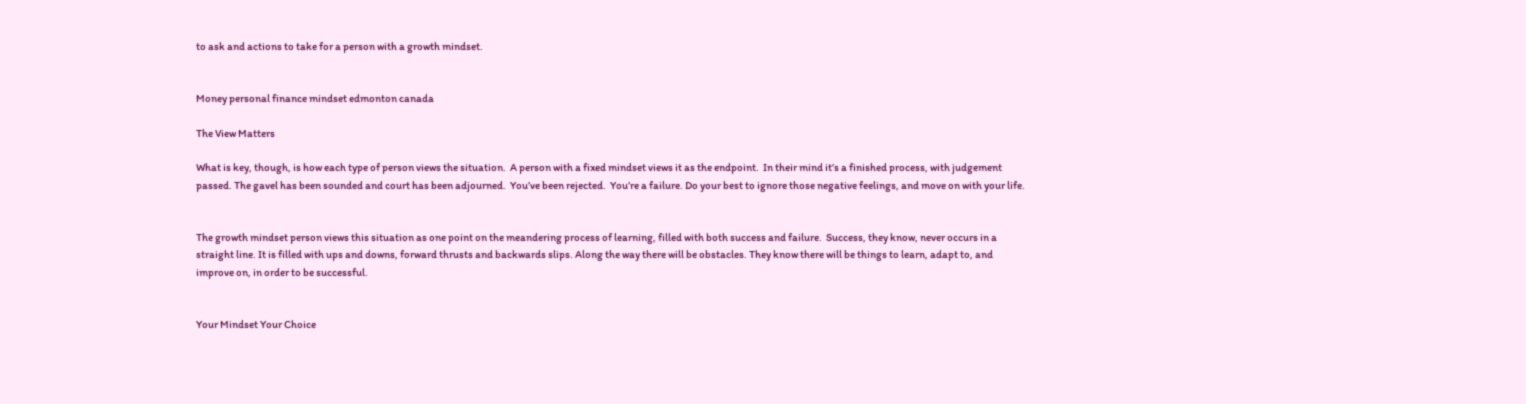to ask and actions to take for a person with a growth mindset.


Money personal finance mindset edmonton canada

The View Matters

What is key, though, is how each type of person views the situation.  A person with a fixed mindset views it as the endpoint.  In their mind it’s a finished process, with judgement passed. The gavel has been sounded and court has been adjourned.  You’ve been rejected.  You’re a failure. Do your best to ignore those negative feelings, and move on with your life.


The growth mindset person views this situation as one point on the meandering process of learning, filled with both success and failure.  Success, they know, never occurs in a straight line. It is filled with ups and downs, forward thrusts and backwards slips. Along the way there will be obstacles. They know there will be things to learn, adapt to, and improve on, in order to be successful.


Your Mindset Your Choice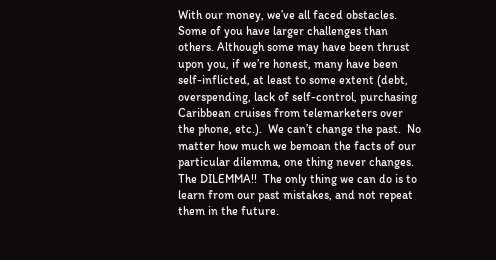With our money, we’ve all faced obstacles.  Some of you have larger challenges than others. Although some may have been thrust upon you, if we’re honest, many have been self-inflicted, at least to some extent (debt, overspending, lack of self-control, purchasing Caribbean cruises from telemarketers over the phone, etc.).  We can’t change the past.  No matter how much we bemoan the facts of our particular dilemma, one thing never changes. The DILEMMA!!  The only thing we can do is to learn from our past mistakes, and not repeat them in the future.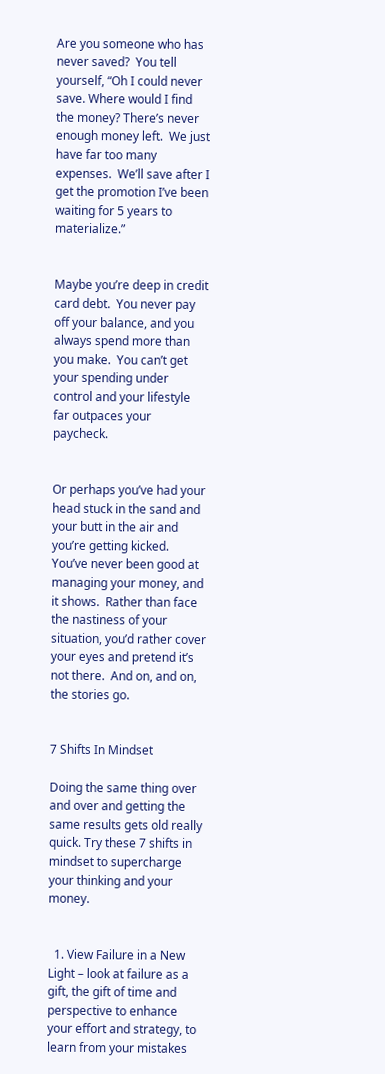Are you someone who has never saved?  You tell yourself, “Oh I could never save. Where would I find the money? There’s never enough money left.  We just have far too many expenses.  We’ll save after I get the promotion I’ve been waiting for 5 years to materialize.”


Maybe you’re deep in credit card debt.  You never pay off your balance, and you always spend more than you make.  You can’t get your spending under control and your lifestyle far outpaces your paycheck.


Or perhaps you’ve had your head stuck in the sand and your butt in the air and you’re getting kicked.  You’ve never been good at managing your money, and it shows.  Rather than face the nastiness of your situation, you’d rather cover your eyes and pretend it’s not there.  And on, and on, the stories go.


7 Shifts In Mindset

Doing the same thing over and over and getting the same results gets old really quick. Try these 7 shifts in mindset to supercharge your thinking and your money.


  1. View Failure in a New Light – look at failure as a gift, the gift of time and perspective to enhance your effort and strategy, to learn from your mistakes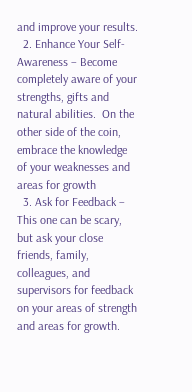and improve your results.
  2. Enhance Your Self-Awareness – Become completely aware of your strengths, gifts and natural abilities.  On the other side of the coin, embrace the knowledge of your weaknesses and areas for growth
  3. Ask for Feedback – This one can be scary, but ask your close friends, family, colleagues, and supervisors for feedback on your areas of strength and areas for growth.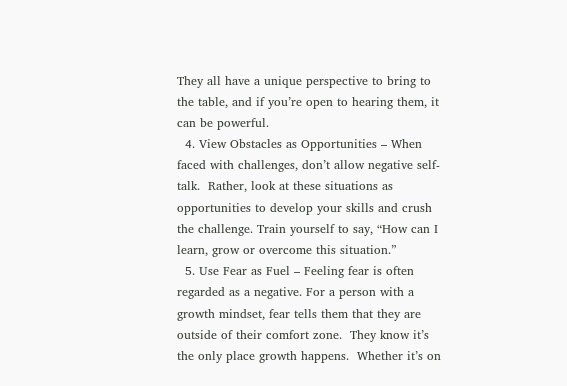They all have a unique perspective to bring to the table, and if you’re open to hearing them, it can be powerful.
  4. View Obstacles as Opportunities – When faced with challenges, don’t allow negative self-talk.  Rather, look at these situations as opportunities to develop your skills and crush the challenge. Train yourself to say, “How can I learn, grow or overcome this situation.”
  5. Use Fear as Fuel – Feeling fear is often regarded as a negative. For a person with a growth mindset, fear tells them that they are outside of their comfort zone.  They know it’s the only place growth happens.  Whether it’s on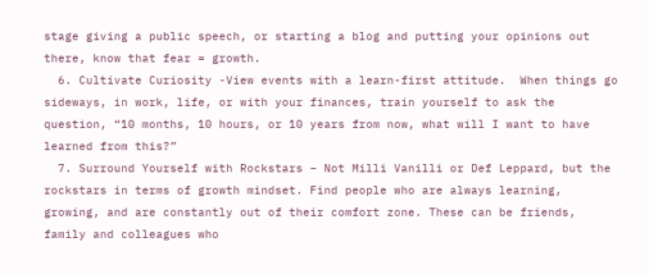stage giving a public speech, or starting a blog and putting your opinions out there, know that fear = growth.
  6. Cultivate Curiosity -View events with a learn-first attitude.  When things go sideways, in work, life, or with your finances, train yourself to ask the question, “10 months, 10 hours, or 10 years from now, what will I want to have learned from this?”
  7. Surround Yourself with Rockstars – Not Milli Vanilli or Def Leppard, but the rockstars in terms of growth mindset. Find people who are always learning, growing, and are constantly out of their comfort zone. These can be friends, family and colleagues who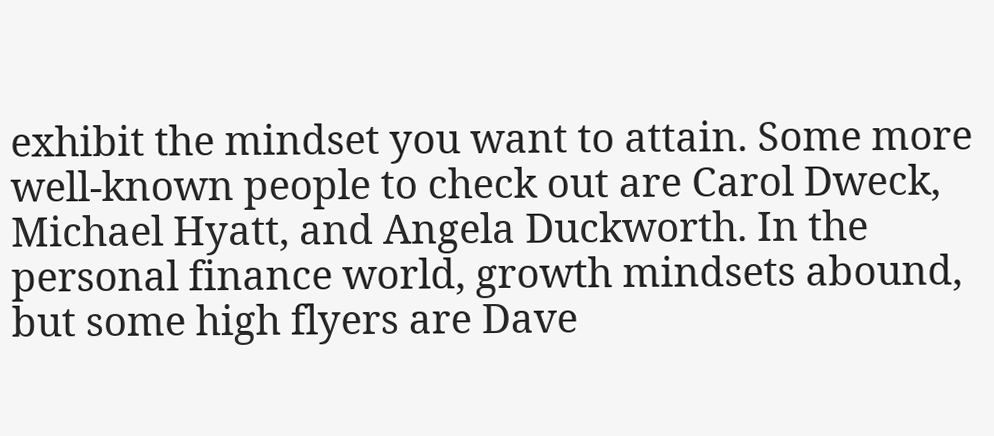exhibit the mindset you want to attain. Some more well-known people to check out are Carol Dweck, Michael Hyatt, and Angela Duckworth. In the personal finance world, growth mindsets abound, but some high flyers are Dave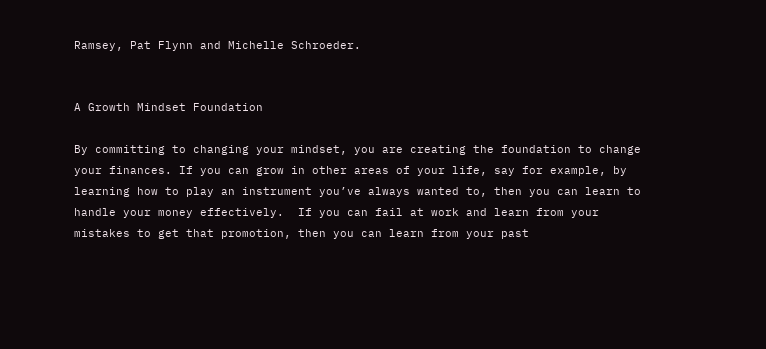Ramsey, Pat Flynn and Michelle Schroeder.


A Growth Mindset Foundation

By committing to changing your mindset, you are creating the foundation to change your finances. If you can grow in other areas of your life, say for example, by learning how to play an instrument you’ve always wanted to, then you can learn to handle your money effectively.  If you can fail at work and learn from your mistakes to get that promotion, then you can learn from your past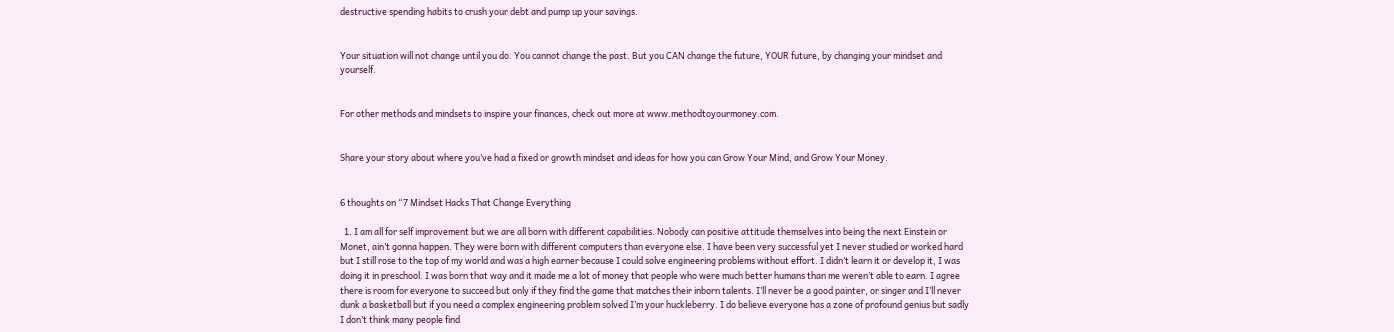destructive spending habits to crush your debt and pump up your savings.


Your situation will not change until you do. You cannot change the past. But you CAN change the future, YOUR future, by changing your mindset and yourself.


For other methods and mindsets to inspire your finances, check out more at www.methodtoyourmoney.com.


Share your story about where you’ve had a fixed or growth mindset and ideas for how you can Grow Your Mind, and Grow Your Money.


6 thoughts on “7 Mindset Hacks That Change Everything

  1. I am all for self improvement but we are all born with different capabilities. Nobody can positive attitude themselves into being the next Einstein or Monet, ain’t gonna happen. They were born with different computers than everyone else. I have been very successful yet I never studied or worked hard but I still rose to the top of my world and was a high earner because I could solve engineering problems without effort. I didn’t learn it or develop it, I was doing it in preschool. I was born that way and it made me a lot of money that people who were much better humans than me weren’t able to earn. I agree there is room for everyone to succeed but only if they find the game that matches their inborn talents. I’ll never be a good painter, or singer and I’ll never dunk a basketball but if you need a complex engineering problem solved I’m your huckleberry. I do believe everyone has a zone of profound genius but sadly I don’t think many people find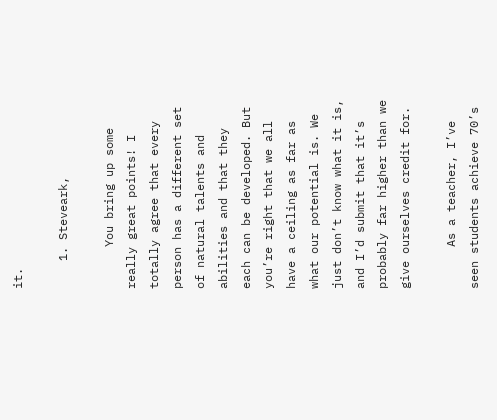it.

    1. Steveark,

      You bring up some really great points! I totally agree that every person has a different set of natural talents and abilities and that they each can be developed. But you’re right that we all have a ceiling as far as what our potential is. We just don’t know what it is, and I’d submit that it’s probably far higher than we give ourselves credit for.

      As a teacher, I’ve seen students achieve 70’s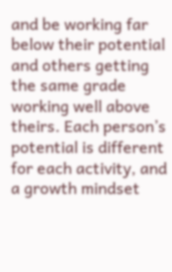and be working far below their potential and others getting the same grade working well above theirs. Each person’s potential is different for each activity, and a growth mindset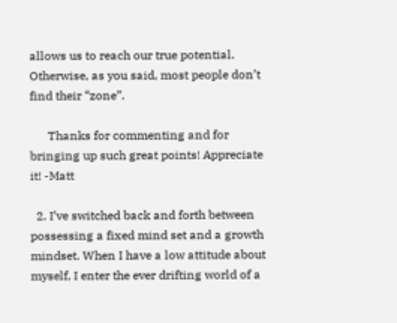allows us to reach our true potential. Otherwise, as you said, most people don’t find their “zone”.

      Thanks for commenting and for bringing up such great points! Appreciate it! -Matt

  2. I’ve switched back and forth between possessing a fixed mind set and a growth mindset. When I have a low attitude about myself, I enter the ever drifting world of a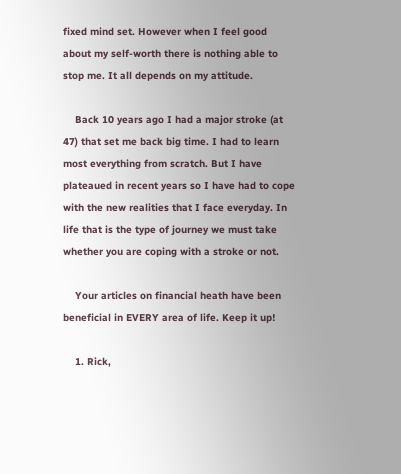fixed mind set. However when I feel good about my self-worth there is nothing able to stop me. It all depends on my attitude.

    Back 10 years ago I had a major stroke (at 47) that set me back big time. I had to learn most everything from scratch. But I have plateaued in recent years so I have had to cope with the new realities that I face everyday. In life that is the type of journey we must take whether you are coping with a stroke or not.

    Your articles on financial heath have been beneficial in EVERY area of life. Keep it up!

    1. Rick,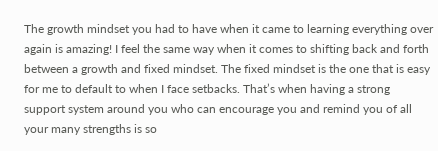The growth mindset you had to have when it came to learning everything over again is amazing! I feel the same way when it comes to shifting back and forth between a growth and fixed mindset. The fixed mindset is the one that is easy for me to default to when I face setbacks. That’s when having a strong support system around you who can encourage you and remind you of all your many strengths is so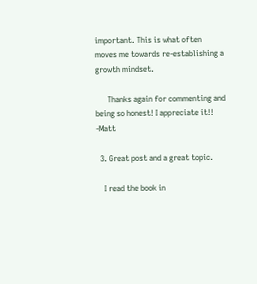important. This is what often moves me towards re-establishing a growth mindset.

      Thanks again for commenting and being so honest! I appreciate it!! -Matt

  3. Great post and a great topic.

    I read the book in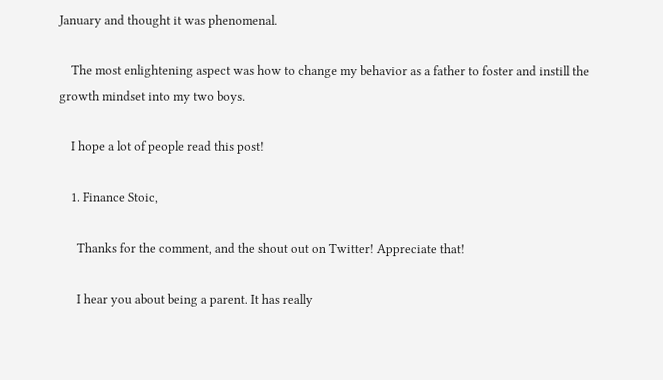January and thought it was phenomenal.

    The most enlightening aspect was how to change my behavior as a father to foster and instill the growth mindset into my two boys.

    I hope a lot of people read this post!

    1. Finance Stoic,

      Thanks for the comment, and the shout out on Twitter! Appreciate that!

      I hear you about being a parent. It has really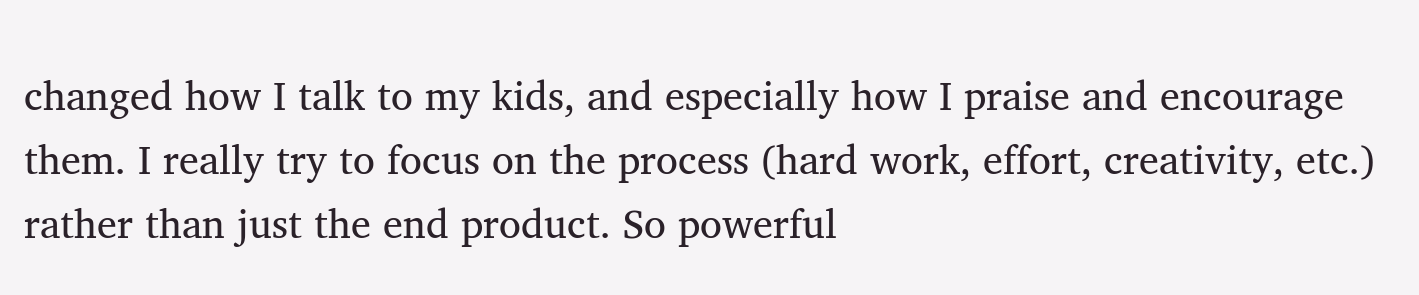changed how I talk to my kids, and especially how I praise and encourage them. I really try to focus on the process (hard work, effort, creativity, etc.) rather than just the end product. So powerful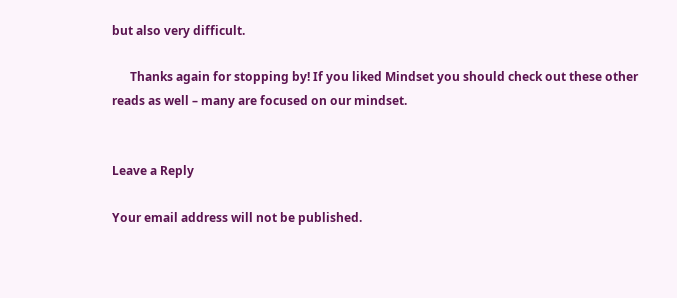but also very difficult.

      Thanks again for stopping by! If you liked Mindset you should check out these other reads as well – many are focused on our mindset.


Leave a Reply

Your email address will not be published.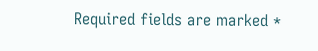Required fields are marked *